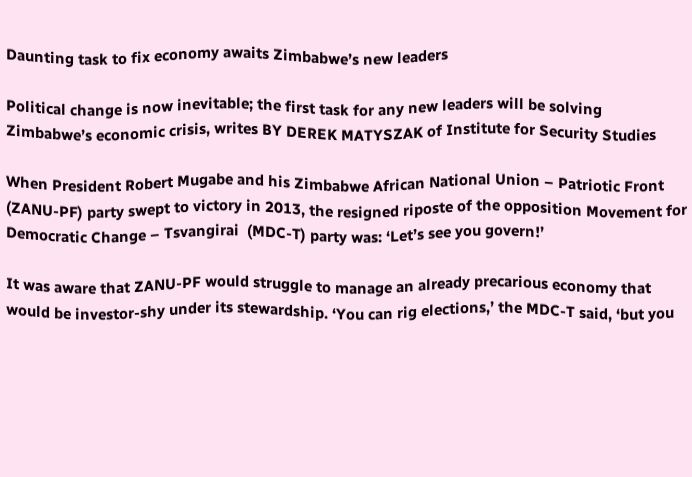Daunting task to fix economy awaits Zimbabwe’s new leaders

Political change is now inevitable; the first task for any new leaders will be solving Zimbabwe’s economic crisis, writes BY DEREK MATYSZAK of Institute for Security Studies

When President Robert Mugabe and his Zimbabwe African National Union – Patriotic Front (ZANU-PF) party swept to victory in 2013, the resigned riposte of the opposition Movement for Democratic Change – Tsvangirai  (MDC-T) party was: ‘Let’s see you govern!’

It was aware that ZANU-PF would struggle to manage an already precarious economy that would be investor-shy under its stewardship. ‘You can rig elections,’ the MDC-T said, ‘but you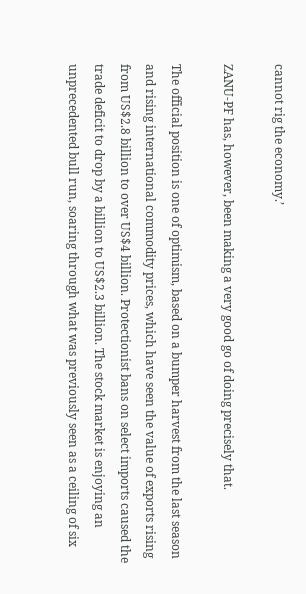cannot rig the economy.’

ZANU-PF has, however, been making a very good go of doing precisely that.

The official position is one of optimism, based on a bumper harvest from the last season and rising international commodity prices, which have seen the value of exports rising from US$2.8 billion to over US$4 billion. Protectionist bans on select imports caused the trade deficit to drop by a billion to US$2.3 billion. The stock market is enjoying an unprecedented bull run, soaring through what was previously seen as a ceiling of six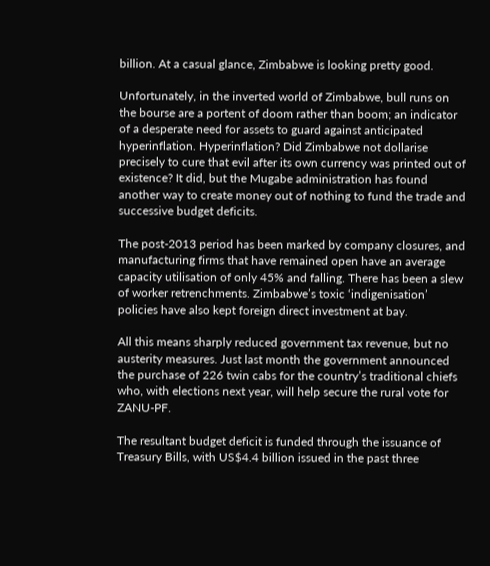billion. At a casual glance, Zimbabwe is looking pretty good.

Unfortunately, in the inverted world of Zimbabwe, bull runs on the bourse are a portent of doom rather than boom; an indicator of a desperate need for assets to guard against anticipated hyperinflation. Hyperinflation? Did Zimbabwe not dollarise precisely to cure that evil after its own currency was printed out of existence? It did, but the Mugabe administration has found another way to create money out of nothing to fund the trade and successive budget deficits.

The post-2013 period has been marked by company closures, and manufacturing firms that have remained open have an average capacity utilisation of only 45% and falling. There has been a slew of worker retrenchments. Zimbabwe’s toxic ‘indigenisation’ policies have also kept foreign direct investment at bay.

All this means sharply reduced government tax revenue, but no austerity measures. Just last month the government announced the purchase of 226 twin cabs for the country’s traditional chiefs who, with elections next year, will help secure the rural vote for ZANU-PF.

The resultant budget deficit is funded through the issuance of Treasury Bills, with US$4.4 billion issued in the past three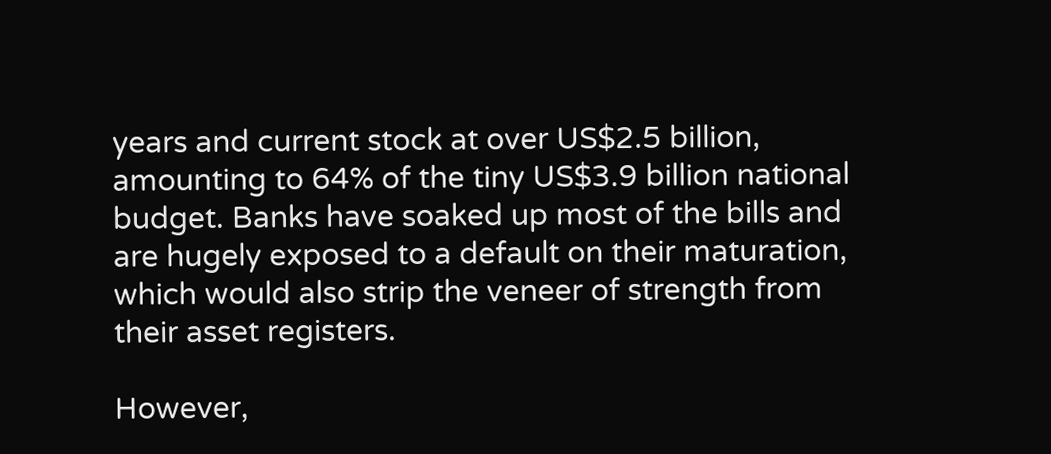years and current stock at over US$2.5 billion, amounting to 64% of the tiny US$3.9 billion national budget. Banks have soaked up most of the bills and are hugely exposed to a default on their maturation, which would also strip the veneer of strength from their asset registers.

However,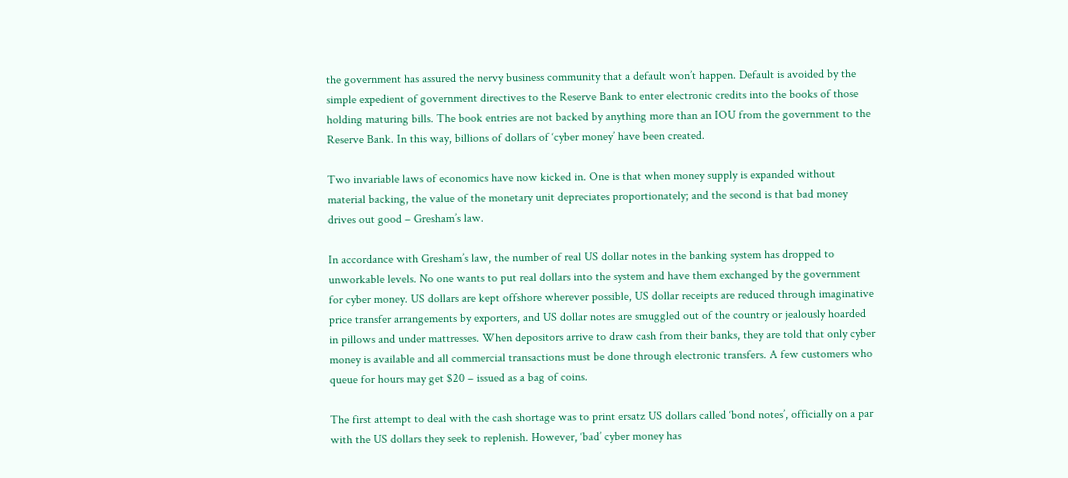the government has assured the nervy business community that a default won’t happen. Default is avoided by the simple expedient of government directives to the Reserve Bank to enter electronic credits into the books of those holding maturing bills. The book entries are not backed by anything more than an IOU from the government to the Reserve Bank. In this way, billions of dollars of ‘cyber money’ have been created.

Two invariable laws of economics have now kicked in. One is that when money supply is expanded without material backing, the value of the monetary unit depreciates proportionately; and the second is that bad money drives out good – Gresham’s law.

In accordance with Gresham’s law, the number of real US dollar notes in the banking system has dropped to unworkable levels. No one wants to put real dollars into the system and have them exchanged by the government for cyber money. US dollars are kept offshore wherever possible, US dollar receipts are reduced through imaginative price transfer arrangements by exporters, and US dollar notes are smuggled out of the country or jealously hoarded in pillows and under mattresses. When depositors arrive to draw cash from their banks, they are told that only cyber money is available and all commercial transactions must be done through electronic transfers. A few customers who queue for hours may get $20 – issued as a bag of coins.

The first attempt to deal with the cash shortage was to print ersatz US dollars called ‘bond notes’, officially on a par with the US dollars they seek to replenish. However, ‘bad’ cyber money has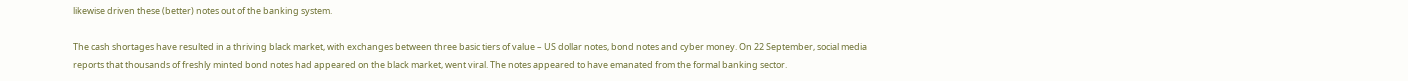likewise driven these (better) notes out of the banking system.

The cash shortages have resulted in a thriving black market, with exchanges between three basic tiers of value – US dollar notes, bond notes and cyber money. On 22 September, social media reports that thousands of freshly minted bond notes had appeared on the black market, went viral. The notes appeared to have emanated from the formal banking sector.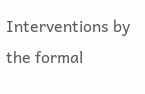Interventions by the formal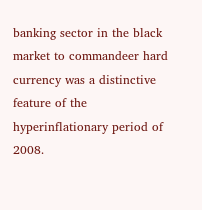banking sector in the black market to commandeer hard currency was a distinctive feature of the hyperinflationary period of 2008.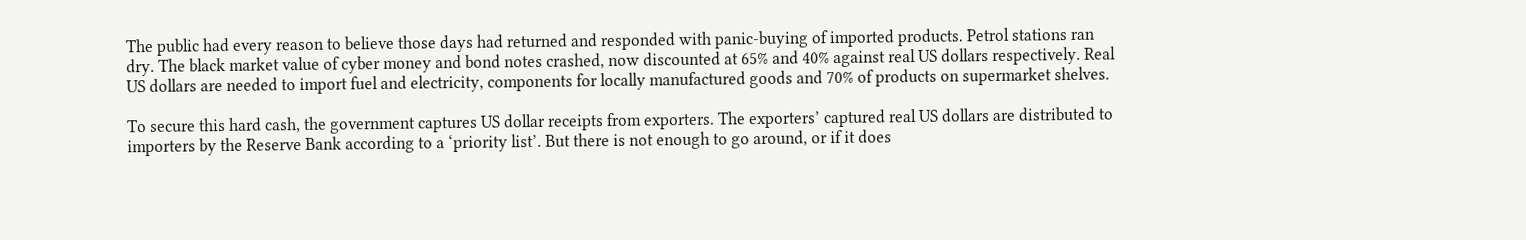The public had every reason to believe those days had returned and responded with panic-buying of imported products. Petrol stations ran dry. The black market value of cyber money and bond notes crashed, now discounted at 65% and 40% against real US dollars respectively. Real US dollars are needed to import fuel and electricity, components for locally manufactured goods and 70% of products on supermarket shelves.

To secure this hard cash, the government captures US dollar receipts from exporters. The exporters’ captured real US dollars are distributed to importers by the Reserve Bank according to a ‘priority list’. But there is not enough to go around, or if it does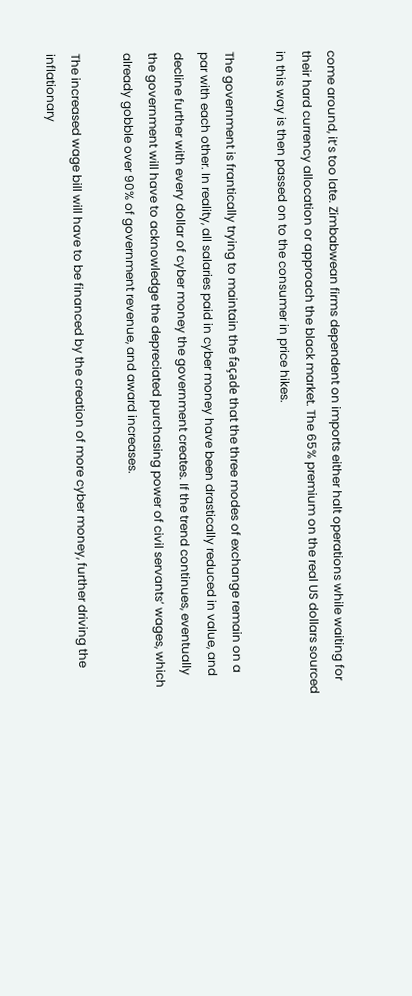come around, it’s too late. Zimbabwean firms dependent on imports either halt operations while waiting for their hard currency allocation or approach the black market. The 65% premium on the real US dollars sourced in this way is then passed on to the consumer in price hikes.

The government is frantically trying to maintain the façade that the three modes of exchange remain on a par with each other. In reality, all salaries paid in cyber money have been drastically reduced in value, and decline further with every dollar of cyber money the government creates. If the trend continues, eventually the government will have to acknowledge the depreciated purchasing power of civil servants’ wages, which already gobble over 90% of government revenue, and award increases.

The increased wage bill will have to be financed by the creation of more cyber money, further driving the inflationary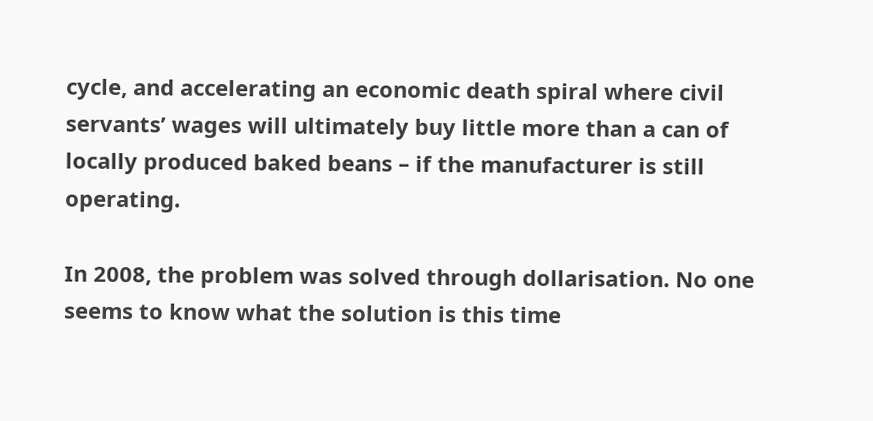cycle, and accelerating an economic death spiral where civil servants’ wages will ultimately buy little more than a can of locally produced baked beans – if the manufacturer is still operating.

In 2008, the problem was solved through dollarisation. No one seems to know what the solution is this time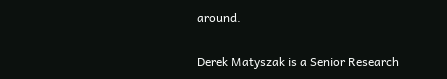around.

Derek Matyszak is a Senior Research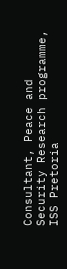Consultant, Peace and Security Research programme, ISS Pretoria